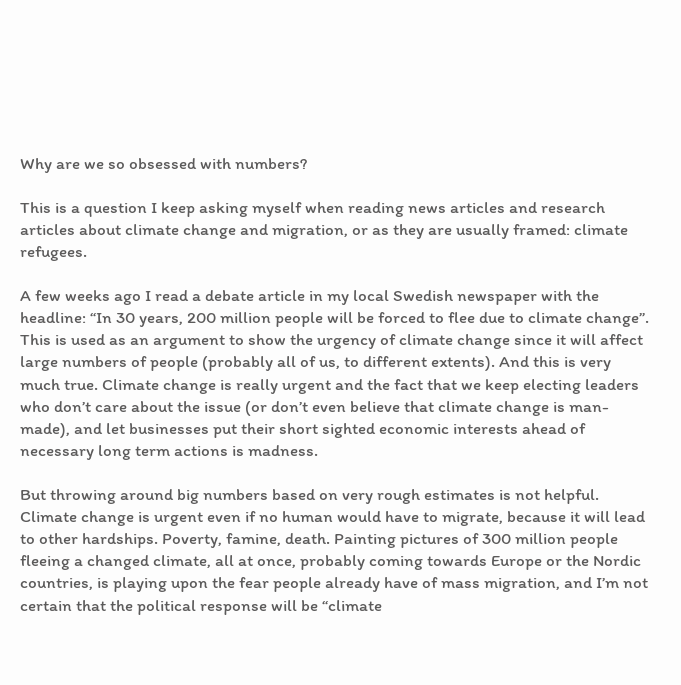Why are we so obsessed with numbers?

This is a question I keep asking myself when reading news articles and research articles about climate change and migration, or as they are usually framed: climate refugees.

A few weeks ago I read a debate article in my local Swedish newspaper with the headline: “In 30 years, 200 million people will be forced to flee due to climate change”.  This is used as an argument to show the urgency of climate change since it will affect large numbers of people (probably all of us, to different extents). And this is very much true. Climate change is really urgent and the fact that we keep electing leaders who don’t care about the issue (or don’t even believe that climate change is man-made), and let businesses put their short sighted economic interests ahead of necessary long term actions is madness.

But throwing around big numbers based on very rough estimates is not helpful. Climate change is urgent even if no human would have to migrate, because it will lead to other hardships. Poverty, famine, death. Painting pictures of 300 million people fleeing a changed climate, all at once, probably coming towards Europe or the Nordic countries, is playing upon the fear people already have of mass migration, and I’m not certain that the political response will be “climate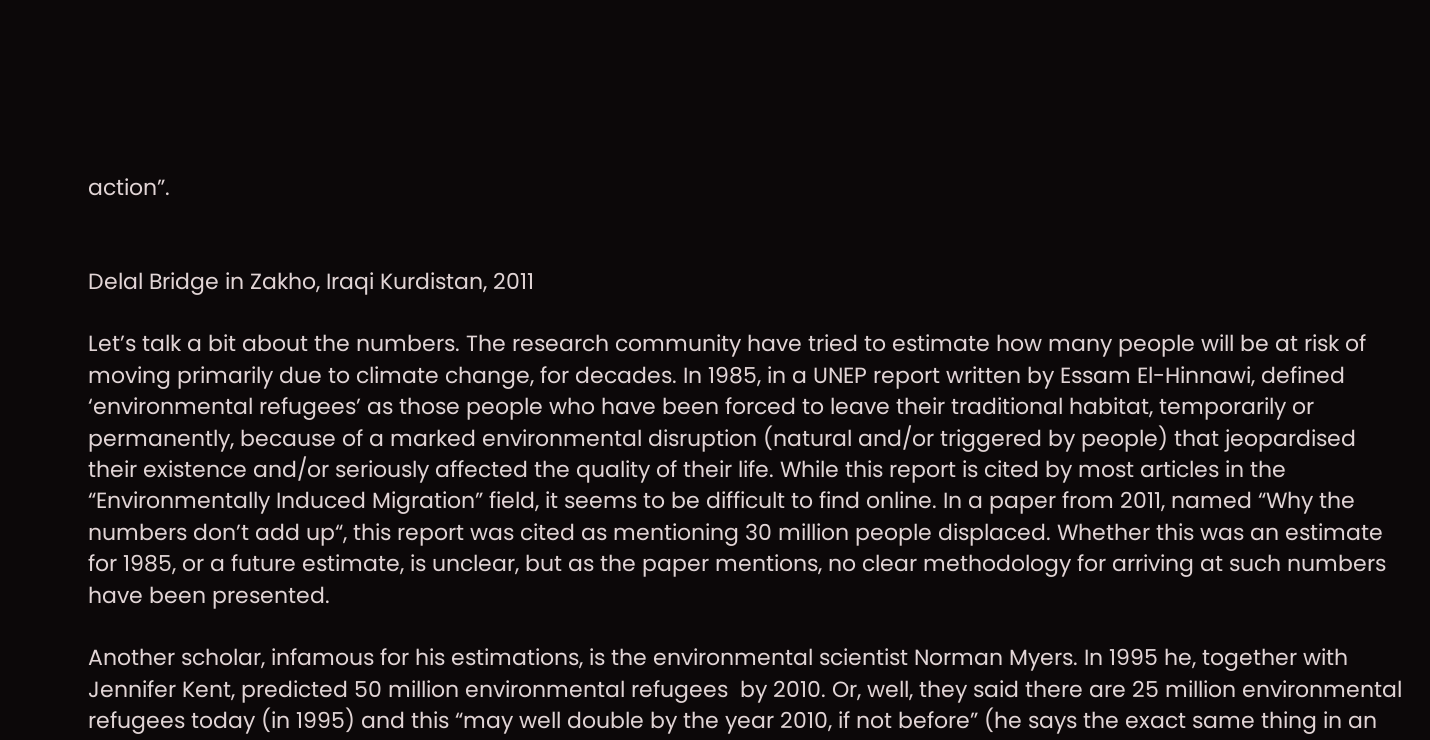action”.


Delal Bridge in Zakho, Iraqi Kurdistan, 2011

Let’s talk a bit about the numbers. The research community have tried to estimate how many people will be at risk of moving primarily due to climate change, for decades. In 1985, in a UNEP report written by Essam El-Hinnawi, defined ‘environmental refugees’ as those people who have been forced to leave their traditional habitat, temporarily or
permanently, because of a marked environmental disruption (natural and/or triggered by people) that jeopardised their existence and/or seriously affected the quality of their life. While this report is cited by most articles in the “Environmentally Induced Migration” field, it seems to be difficult to find online. In a paper from 2011, named “Why the numbers don’t add up“, this report was cited as mentioning 30 million people displaced. Whether this was an estimate for 1985, or a future estimate, is unclear, but as the paper mentions, no clear methodology for arriving at such numbers have been presented.

Another scholar, infamous for his estimations, is the environmental scientist Norman Myers. In 1995 he, together with Jennifer Kent, predicted 50 million environmental refugees  by 2010. Or, well, they said there are 25 million environmental refugees today (in 1995) and this “may well double by the year 2010, if not before” (he says the exact same thing in an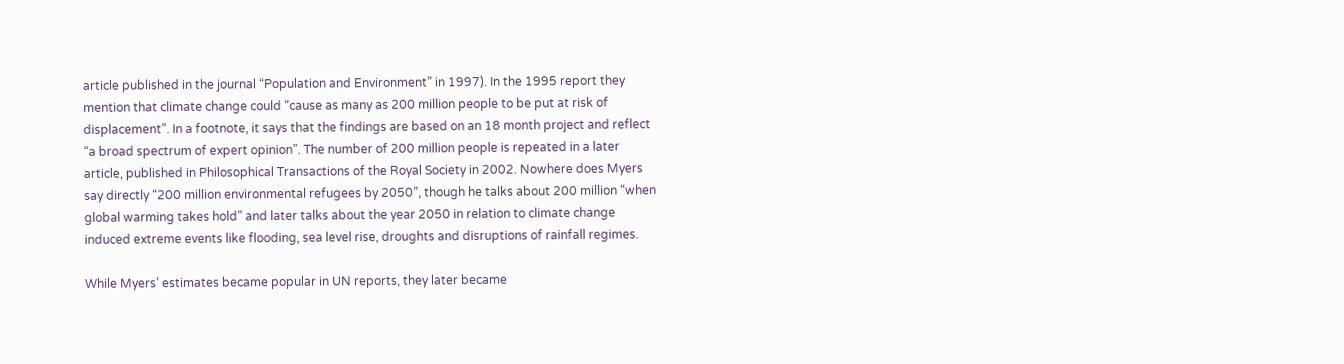article published in the journal “Population and Environment” in 1997). In the 1995 report they mention that climate change could “cause as many as 200 million people to be put at risk of displacement”. In a footnote, it says that the findings are based on an 18 month project and reflect “a broad spectrum of expert opinion”. The number of 200 million people is repeated in a later article, published in Philosophical Transactions of the Royal Society in 2002. Nowhere does Myers say directly “200 million environmental refugees by 2050”, though he talks about 200 million “when global warming takes hold” and later talks about the year 2050 in relation to climate change induced extreme events like flooding, sea level rise, droughts and disruptions of rainfall regimes.

While Myers’ estimates became popular in UN reports, they later became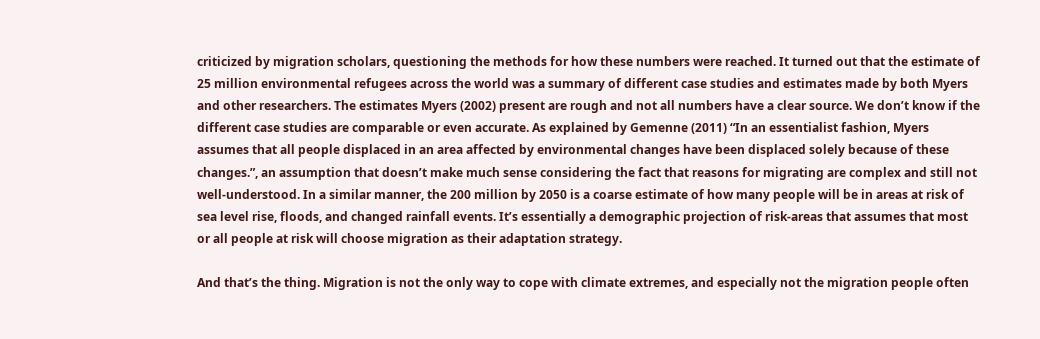criticized by migration scholars, questioning the methods for how these numbers were reached. It turned out that the estimate of 25 million environmental refugees across the world was a summary of different case studies and estimates made by both Myers and other researchers. The estimates Myers (2002) present are rough and not all numbers have a clear source. We don’t know if the different case studies are comparable or even accurate. As explained by Gemenne (2011) “In an essentialist fashion, Myers assumes that all people displaced in an area affected by environmental changes have been displaced solely because of these changes.”, an assumption that doesn’t make much sense considering the fact that reasons for migrating are complex and still not well-understood. In a similar manner, the 200 million by 2050 is a coarse estimate of how many people will be in areas at risk of sea level rise, floods, and changed rainfall events. It’s essentially a demographic projection of risk-areas that assumes that most or all people at risk will choose migration as their adaptation strategy.

And that’s the thing. Migration is not the only way to cope with climate extremes, and especially not the migration people often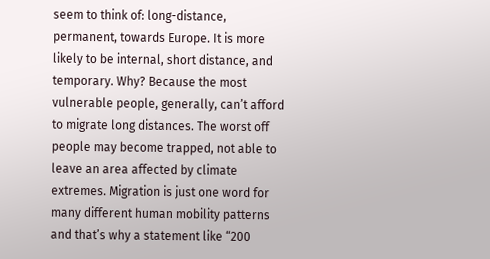seem to think of: long-distance, permanent, towards Europe. It is more likely to be internal, short distance, and temporary. Why? Because the most vulnerable people, generally, can’t afford to migrate long distances. The worst off people may become trapped, not able to leave an area affected by climate extremes. Migration is just one word for many different human mobility patterns and that’s why a statement like “200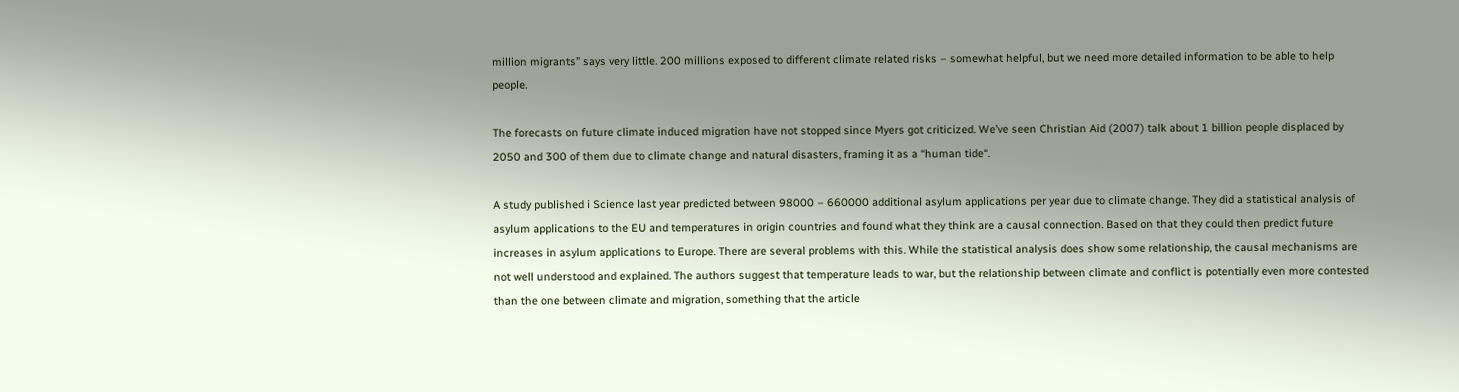million migrants” says very little. 200 millions exposed to different climate related risks – somewhat helpful, but we need more detailed information to be able to help people.

The forecasts on future climate induced migration have not stopped since Myers got criticized. We’ve seen Christian Aid (2007) talk about 1 billion people displaced by 2050 and 300 of them due to climate change and natural disasters, framing it as a “human tide“.

A study published i Science last year predicted between 98000 – 660000 additional asylum applications per year due to climate change. They did a statistical analysis of asylum applications to the EU and temperatures in origin countries and found what they think are a causal connection. Based on that they could then predict future increases in asylum applications to Europe. There are several problems with this. While the statistical analysis does show some relationship, the causal mechanisms are not well understood and explained. The authors suggest that temperature leads to war, but the relationship between climate and conflict is potentially even more contested than the one between climate and migration, something that the article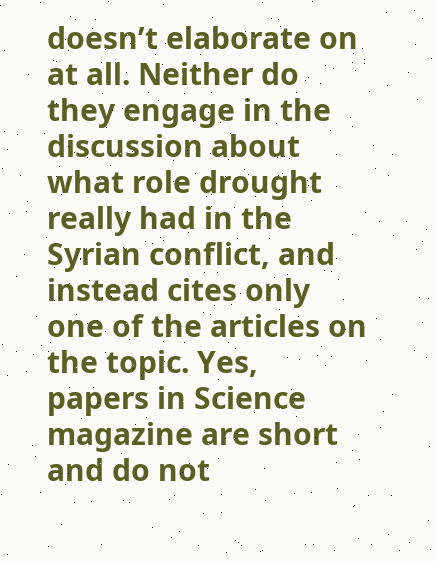doesn’t elaborate on at all. Neither do they engage in the discussion about what role drought really had in the Syrian conflict, and instead cites only one of the articles on the topic. Yes, papers in Science magazine are short and do not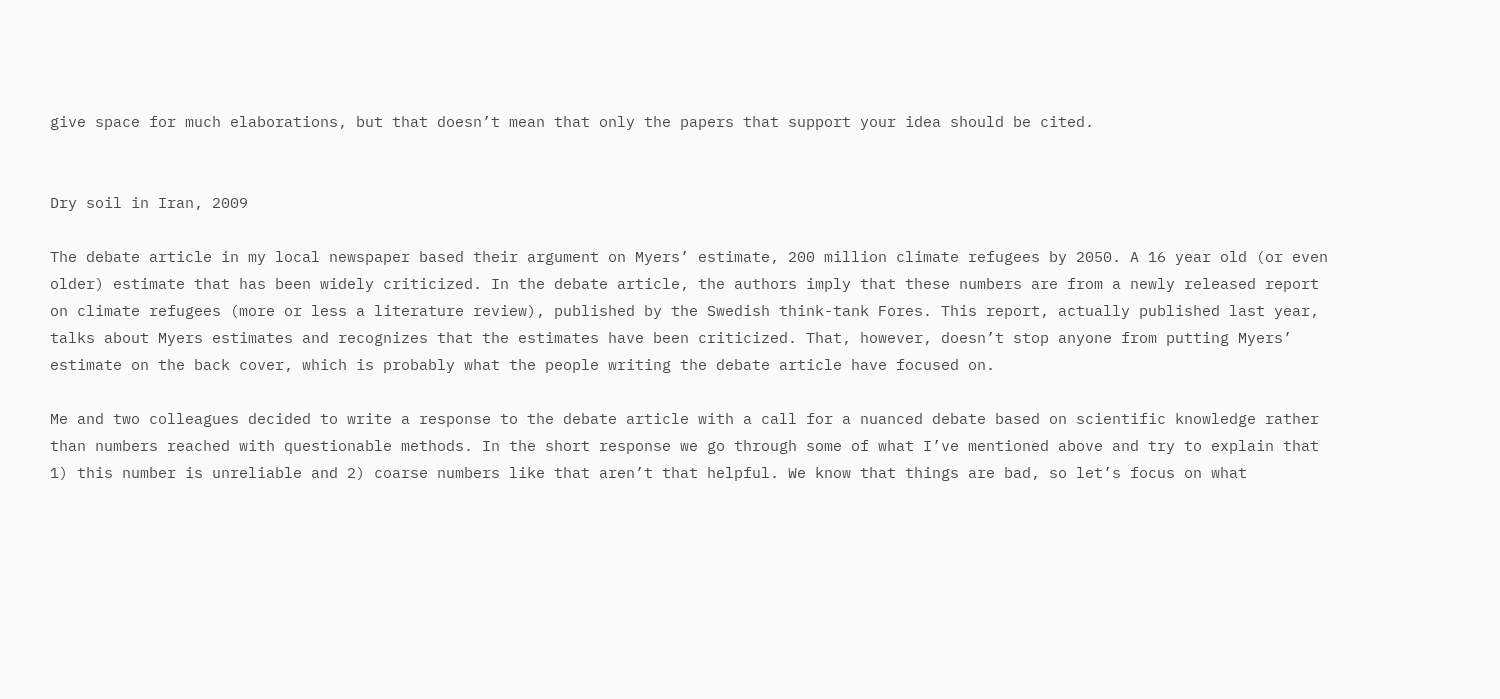give space for much elaborations, but that doesn’t mean that only the papers that support your idea should be cited.


Dry soil in Iran, 2009

The debate article in my local newspaper based their argument on Myers’ estimate, 200 million climate refugees by 2050. A 16 year old (or even older) estimate that has been widely criticized. In the debate article, the authors imply that these numbers are from a newly released report on climate refugees (more or less a literature review), published by the Swedish think-tank Fores. This report, actually published last year, talks about Myers estimates and recognizes that the estimates have been criticized. That, however, doesn’t stop anyone from putting Myers’ estimate on the back cover, which is probably what the people writing the debate article have focused on.

Me and two colleagues decided to write a response to the debate article with a call for a nuanced debate based on scientific knowledge rather than numbers reached with questionable methods. In the short response we go through some of what I’ve mentioned above and try to explain that 1) this number is unreliable and 2) coarse numbers like that aren’t that helpful. We know that things are bad, so let’s focus on what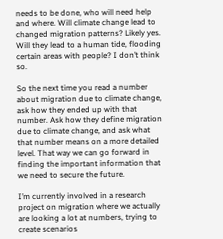needs to be done, who will need help and where. Will climate change lead to changed migration patterns? Likely yes. Will they lead to a human tide, flooding certain areas with people? I don’t think so.

So the next time you read a number about migration due to climate change, ask how they ended up with that number. Ask how they define migration due to climate change, and ask what that number means on a more detailed level. That way we can go forward in finding the important information that we need to secure the future.

I’m currently involved in a research project on migration where we actually are looking a lot at numbers, trying to create scenarios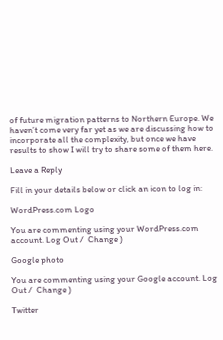of future migration patterns to Northern Europe. We haven’t come very far yet as we are discussing how to incorporate all the complexity, but once we have results to show I will try to share some of them here.

Leave a Reply

Fill in your details below or click an icon to log in:

WordPress.com Logo

You are commenting using your WordPress.com account. Log Out /  Change )

Google photo

You are commenting using your Google account. Log Out /  Change )

Twitter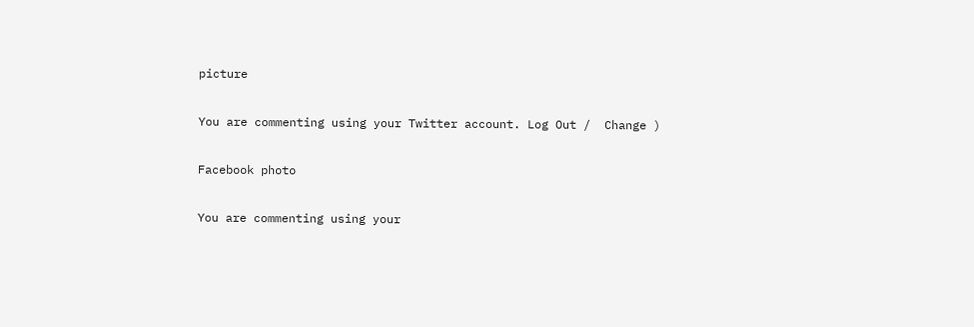picture

You are commenting using your Twitter account. Log Out /  Change )

Facebook photo

You are commenting using your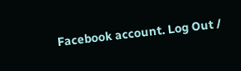Facebook account. Log Out /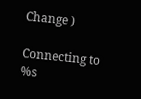Change )

Connecting to %s